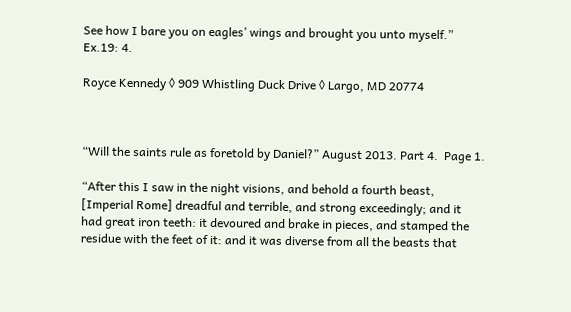See how I bare you on eagles’ wings and brought you unto myself.” Ex.19: 4.

Royce Kennedy ◊ 909 Whistling Duck Drive ◊ Largo, MD 20774



“Will the saints rule as foretold by Daniel?” August 2013. Part 4.  Page 1.

“After this I saw in the night visions, and behold a fourth beast, [Imperial Rome] dreadful and terrible, and strong exceedingly; and it had great iron teeth: it devoured and brake in pieces, and stamped the residue with the feet of it: and it was diverse from all the beasts that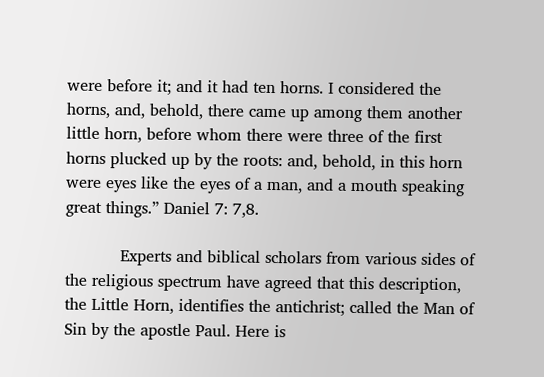were before it; and it had ten horns. I considered the horns, and, behold, there came up among them another little horn, before whom there were three of the first horns plucked up by the roots: and, behold, in this horn were eyes like the eyes of a man, and a mouth speaking great things.” Daniel 7: 7,8.

           Experts and biblical scholars from various sides of the religious spectrum have agreed that this description, the Little Horn, identifies the antichrist; called the Man of Sin by the apostle Paul. Here is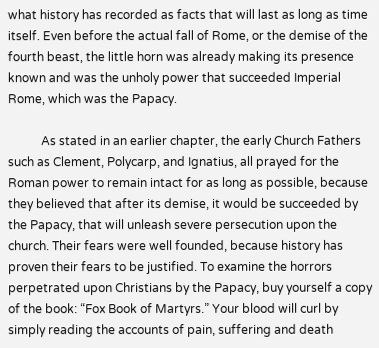what history has recorded as facts that will last as long as time itself. Even before the actual fall of Rome, or the demise of the fourth beast, the little horn was already making its presence known and was the unholy power that succeeded Imperial Rome, which was the Papacy.

           As stated in an earlier chapter, the early Church Fathers such as Clement, Polycarp, and Ignatius, all prayed for the Roman power to remain intact for as long as possible, because they believed that after its demise, it would be succeeded by the Papacy, that will unleash severe persecution upon the church. Their fears were well founded, because history has proven their fears to be justified. To examine the horrors perpetrated upon Christians by the Papacy, buy yourself a copy of the book: “Fox Book of Martyrs.” Your blood will curl by simply reading the accounts of pain, suffering and death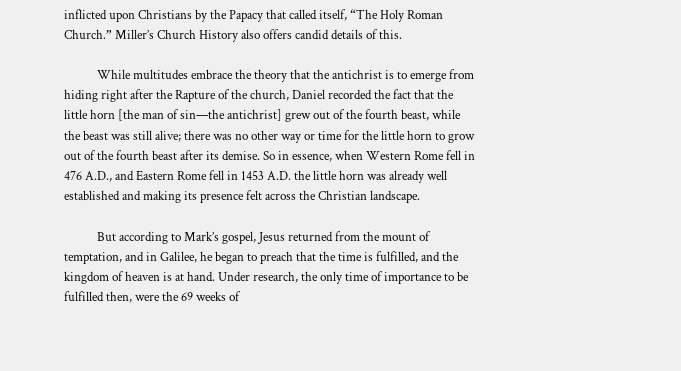inflicted upon Christians by the Papacy that called itself, “The Holy Roman Church.” Miller’s Church History also offers candid details of this.

           While multitudes embrace the theory that the antichrist is to emerge from hiding right after the Rapture of the church, Daniel recorded the fact that the little horn [the man of sin—the antichrist] grew out of the fourth beast, while the beast was still alive; there was no other way or time for the little horn to grow out of the fourth beast after its demise. So in essence, when Western Rome fell in 476 A.D., and Eastern Rome fell in 1453 A.D. the little horn was already well established and making its presence felt across the Christian landscape.

           But according to Mark’s gospel, Jesus returned from the mount of temptation, and in Galilee, he began to preach that the time is fulfilled, and the kingdom of heaven is at hand. Under research, the only time of importance to be fulfilled then, were the 69 weeks of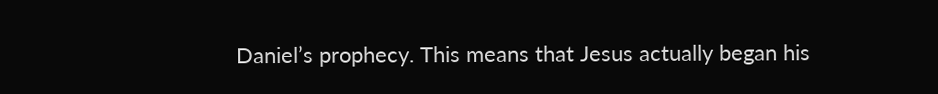Daniel’s prophecy. This means that Jesus actually began his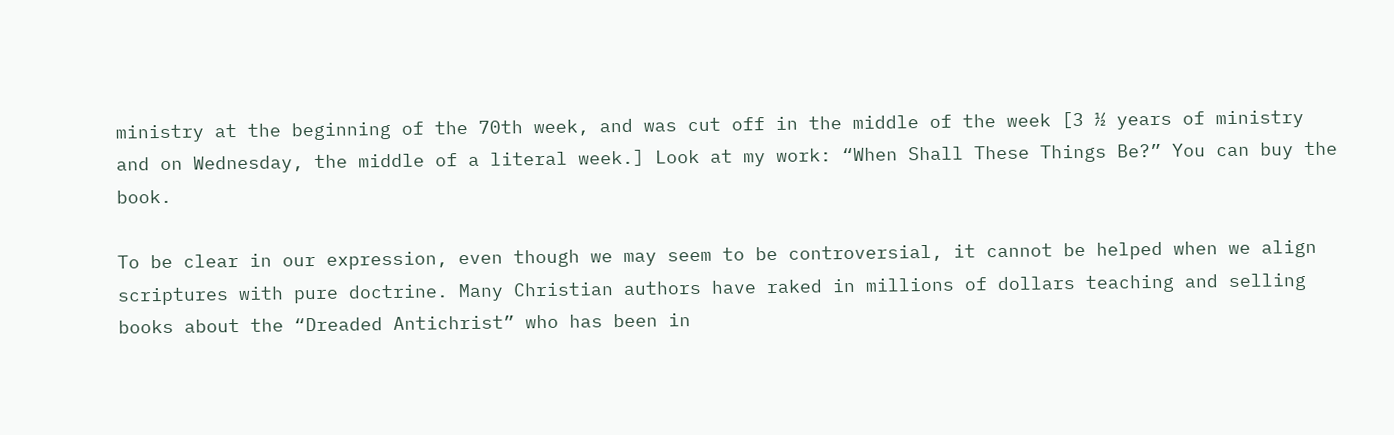ministry at the beginning of the 70th week, and was cut off in the middle of the week [3 ½ years of ministry and on Wednesday, the middle of a literal week.] Look at my work: “When Shall These Things Be?” You can buy the book.

To be clear in our expression, even though we may seem to be controversial, it cannot be helped when we align scriptures with pure doctrine. Many Christian authors have raked in millions of dollars teaching and selling books about the “Dreaded Antichrist” who has been in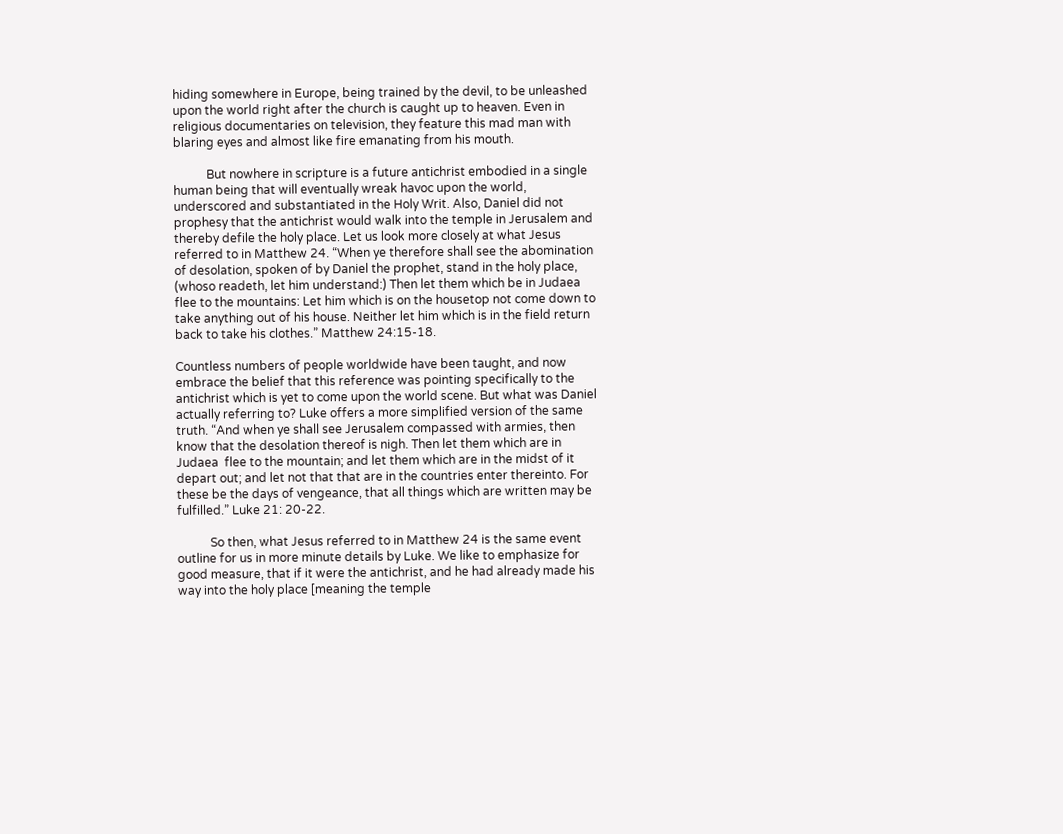hiding somewhere in Europe, being trained by the devil, to be unleashed upon the world right after the church is caught up to heaven. Even in religious documentaries on television, they feature this mad man with blaring eyes and almost like fire emanating from his mouth.

           But nowhere in scripture is a future antichrist embodied in a single human being that will eventually wreak havoc upon the world, underscored and substantiated in the Holy Writ. Also, Daniel did not prophesy that the antichrist would walk into the temple in Jerusalem and thereby defile the holy place. Let us look more closely at what Jesus referred to in Matthew 24. “When ye therefore shall see the abomination of desolation, spoken of by Daniel the prophet, stand in the holy place, (whoso readeth, let him understand:) Then let them which be in Judaea flee to the mountains: Let him which is on the housetop not come down to take anything out of his house. Neither let him which is in the field return back to take his clothes.” Matthew 24:15-18.

Countless numbers of people worldwide have been taught, and now embrace the belief that this reference was pointing specifically to the antichrist which is yet to come upon the world scene. But what was Daniel actually referring to? Luke offers a more simplified version of the same truth. “And when ye shall see Jerusalem compassed with armies, then know that the desolation thereof is nigh. Then let them which are in Judaea  flee to the mountain; and let them which are in the midst of it depart out; and let not that that are in the countries enter thereinto. For these be the days of vengeance, that all things which are written may be fulfilled.” Luke 21: 20-22.

           So then, what Jesus referred to in Matthew 24 is the same event outline for us in more minute details by Luke. We like to emphasize for good measure, that if it were the antichrist, and he had already made his way into the holy place [meaning the temple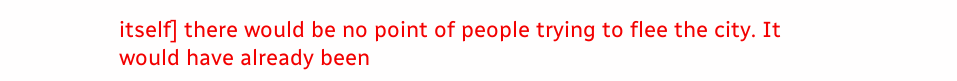itself] there would be no point of people trying to flee the city. It would have already been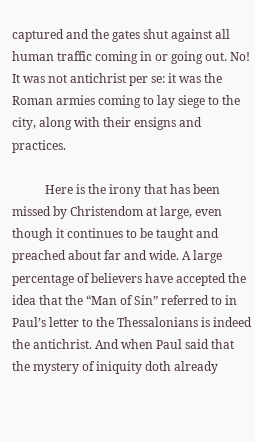captured and the gates shut against all human traffic coming in or going out. No! It was not antichrist per se: it was the Roman armies coming to lay siege to the city, along with their ensigns and practices.

           Here is the irony that has been missed by Christendom at large, even though it continues to be taught and preached about far and wide. A large percentage of believers have accepted the idea that the “Man of Sin” referred to in Paul’s letter to the Thessalonians is indeed the antichrist. And when Paul said that the mystery of iniquity doth already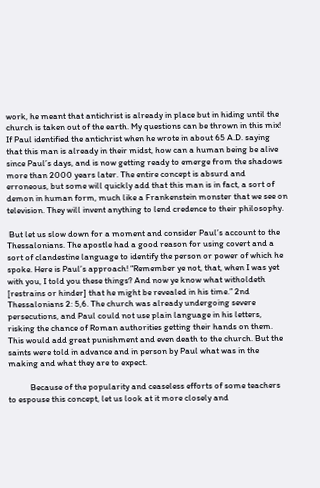work, he meant that antichrist is already in place but in hiding until the church is taken out of the earth. My questions can be thrown in this mix! If Paul identified the antichrist when he wrote in about 65 A.D. saying that this man is already in their midst, how can a human being be alive since Paul’s days, and is now getting ready to emerge from the shadows more than 2000 years later. The entire concept is absurd and erroneous, but some will quickly add that this man is in fact, a sort of demon in human form, much like a Frankenstein monster that we see on television. They will invent anything to lend credence to their philosophy.

 But let us slow down for a moment and consider Paul’s account to the Thessalonians. The apostle had a good reason for using covert and a sort of clandestine language to identify the person or power of which he spoke. Here is Paul’s approach! “Remember ye not, that, when I was yet with you, I told you these things? And now ye know what witholdeth [restrains or hinder] that he might be revealed in his time.” 2nd Thessalonians 2: 5,6. The church was already undergoing severe persecutions, and Paul could not use plain language in his letters, risking the chance of Roman authorities getting their hands on them. This would add great punishment and even death to the church. But the saints were told in advance and in person by Paul what was in the making and what they are to expect.

           Because of the popularity and ceaseless efforts of some teachers to espouse this concept, let us look at it more closely and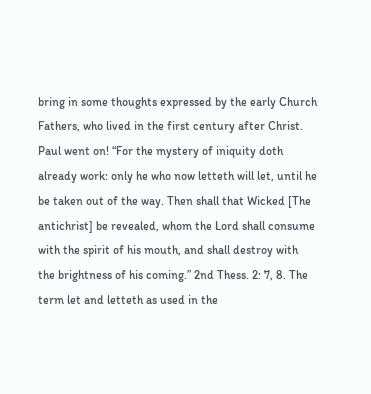bring in some thoughts expressed by the early Church Fathers, who lived in the first century after Christ. Paul went on! “For the mystery of iniquity doth already work: only he who now letteth will let, until he be taken out of the way. Then shall that Wicked [The antichrist] be revealed, whom the Lord shall consume with the spirit of his mouth, and shall destroy with the brightness of his coming.” 2nd Thess. 2: 7, 8. The term let and letteth as used in the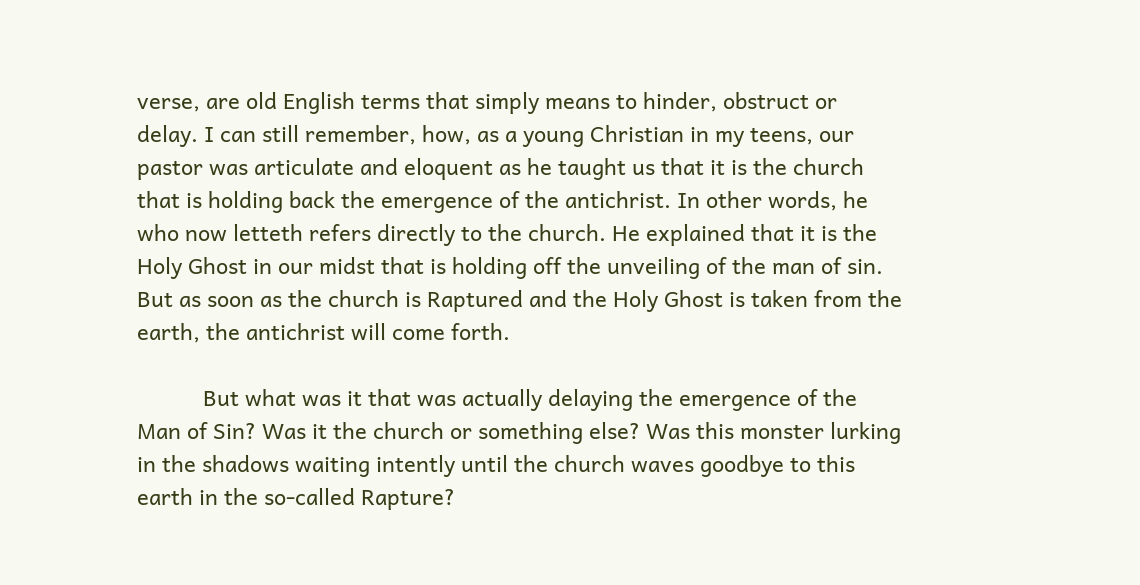verse, are old English terms that simply means to hinder, obstruct or delay. I can still remember, how, as a young Christian in my teens, our pastor was articulate and eloquent as he taught us that it is the church that is holding back the emergence of the antichrist. In other words, he who now letteth refers directly to the church. He explained that it is the Holy Ghost in our midst that is holding off the unveiling of the man of sin. But as soon as the church is Raptured and the Holy Ghost is taken from the earth, the antichrist will come forth.

           But what was it that was actually delaying the emergence of the Man of Sin? Was it the church or something else? Was this monster lurking in the shadows waiting intently until the church waves goodbye to this earth in the so-called Rapture?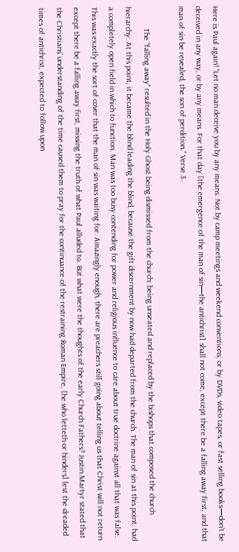Here is Paul again! “Let no man deceive you by any means. Not by camp meetings and weekend conventions; or by DVDs, video tapes, or fast selling books—don’t be deceived in any way, or by any means. For that day [the emergence of the man of sin—the antichrist] shall not come, except there be a falling away first, and that man of sin be revealed, the son of perdition.” Verse 3.

           The “falling away” resulted in the Holy Ghost being dismissed from the church: being unseated and replaced by the bishops that composed the church hierarchy. At this point, it became the blind leading the blind, because the gift discernment by now had departed from the church. The man of sin at this point, had a completely open field in which to function. Man was too busy contending for power and religious influence to care about true doctrine against all that was false. This was exactly the sort of cover that the man of sin was waiting for. Amazingly enough, there are preachers still going about telling us that Christ will not return except there be a falling away first, missing the truth of what Paul alluded to. But what were the thoughts of the early Church Fathers? Justin Martyr stated that the Christians’ understanding of the time caused them to pray for the continuance of the restraining Roman Empire, [he who letteth or hinders] lest the dreaded times of antichrist, expected to follow upon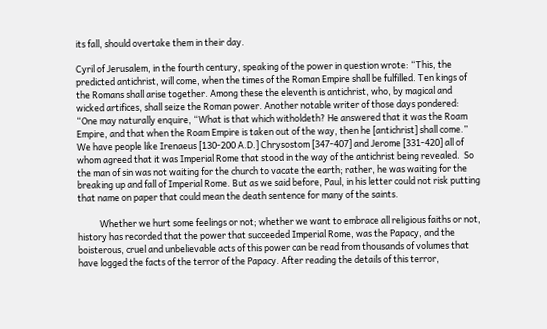its fall, should overtake them in their day.

Cyril of Jerusalem, in the fourth century, speaking of the power in question wrote: “This, the predicted antichrist, will come, when the times of the Roman Empire shall be fulfilled. Ten kings of the Romans shall arise together. Among these the eleventh is antichrist, who, by magical and wicked artifices, shall seize the Roman power. Another notable writer of those days pondered: “One may naturally enquire, “What is that which witholdeth? He answered that it was the Roam Empire, and that when the Roam Empire is taken out of the way, then he [antichrist] shall come.” We have people like Irenaeus [130-200 A.D.] Chrysostom [347-407] and Jerome [331-420] all of whom agreed that it was Imperial Rome that stood in the way of the antichrist being revealed.  So the man of sin was not waiting for the church to vacate the earth; rather, he was waiting for the breaking up and fall of Imperial Rome. But as we said before, Paul, in his letter could not risk putting that name on paper that could mean the death sentence for many of the saints.

           Whether we hurt some feelings or not; whether we want to embrace all religious faiths or not, history has recorded that the power that succeeded Imperial Rome, was the Papacy, and the boisterous, cruel and unbelievable acts of this power can be read from thousands of volumes that have logged the facts of the terror of the Papacy. After reading the details of this terror,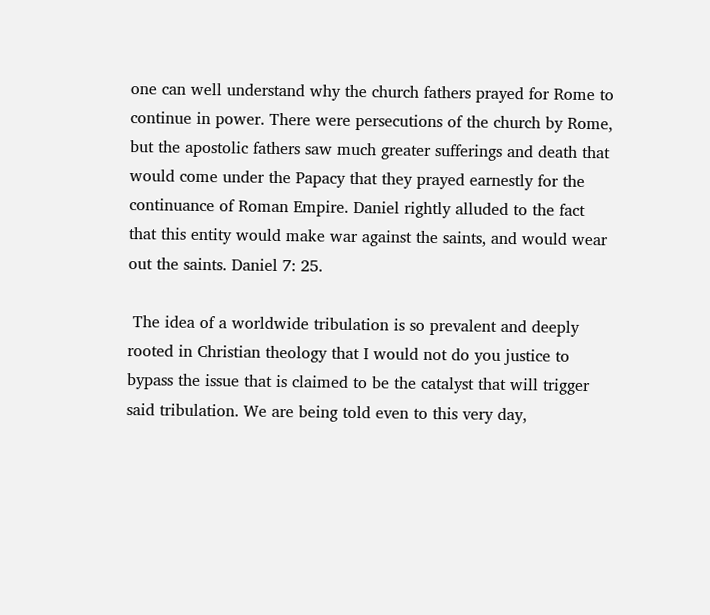one can well understand why the church fathers prayed for Rome to continue in power. There were persecutions of the church by Rome, but the apostolic fathers saw much greater sufferings and death that would come under the Papacy that they prayed earnestly for the continuance of Roman Empire. Daniel rightly alluded to the fact that this entity would make war against the saints, and would wear out the saints. Daniel 7: 25.

 The idea of a worldwide tribulation is so prevalent and deeply rooted in Christian theology that I would not do you justice to bypass the issue that is claimed to be the catalyst that will trigger said tribulation. We are being told even to this very day,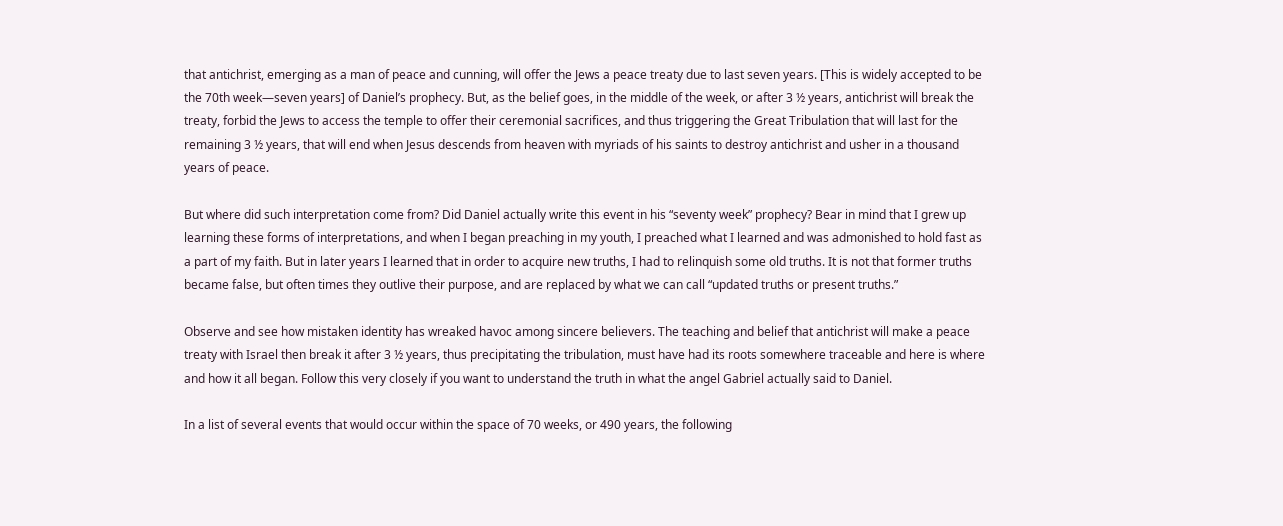that antichrist, emerging as a man of peace and cunning, will offer the Jews a peace treaty due to last seven years. [This is widely accepted to be the 70th week—seven years] of Daniel’s prophecy. But, as the belief goes, in the middle of the week, or after 3 ½ years, antichrist will break the treaty, forbid the Jews to access the temple to offer their ceremonial sacrifices, and thus triggering the Great Tribulation that will last for the remaining 3 ½ years, that will end when Jesus descends from heaven with myriads of his saints to destroy antichrist and usher in a thousand years of peace.

But where did such interpretation come from? Did Daniel actually write this event in his “seventy week” prophecy? Bear in mind that I grew up learning these forms of interpretations, and when I began preaching in my youth, I preached what I learned and was admonished to hold fast as a part of my faith. But in later years I learned that in order to acquire new truths, I had to relinquish some old truths. It is not that former truths became false, but often times they outlive their purpose, and are replaced by what we can call “updated truths or present truths.”

Observe and see how mistaken identity has wreaked havoc among sincere believers. The teaching and belief that antichrist will make a peace treaty with Israel then break it after 3 ½ years, thus precipitating the tribulation, must have had its roots somewhere traceable and here is where and how it all began. Follow this very closely if you want to understand the truth in what the angel Gabriel actually said to Daniel.

In a list of several events that would occur within the space of 70 weeks, or 490 years, the following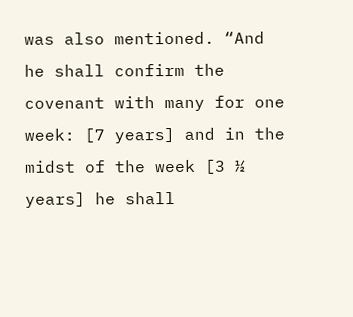was also mentioned. “And he shall confirm the covenant with many for one week: [7 years] and in the midst of the week [3 ½ years] he shall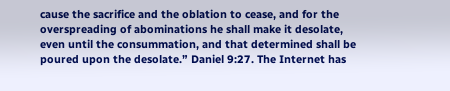cause the sacrifice and the oblation to cease, and for the overspreading of abominations he shall make it desolate, even until the consummation, and that determined shall be poured upon the desolate.” Daniel 9:27. The Internet has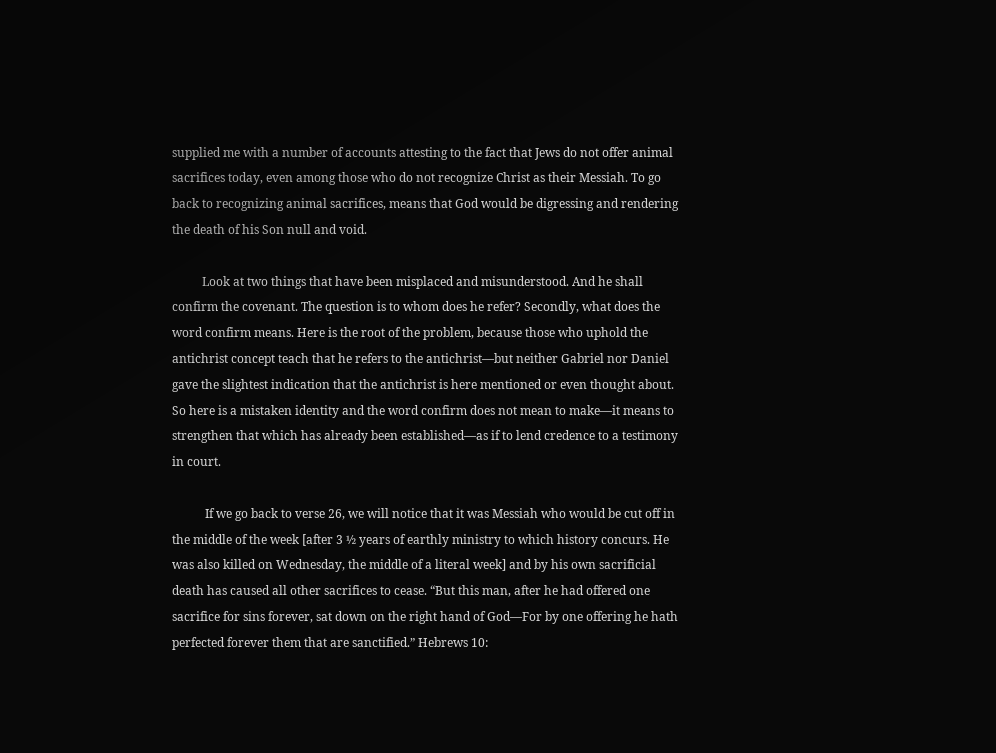supplied me with a number of accounts attesting to the fact that Jews do not offer animal sacrifices today, even among those who do not recognize Christ as their Messiah. To go back to recognizing animal sacrifices, means that God would be digressing and rendering the death of his Son null and void.

          Look at two things that have been misplaced and misunderstood. And he shall confirm the covenant. The question is to whom does he refer? Secondly, what does the word confirm means. Here is the root of the problem, because those who uphold the antichrist concept teach that he refers to the antichrist—but neither Gabriel nor Daniel gave the slightest indication that the antichrist is here mentioned or even thought about.  So here is a mistaken identity and the word confirm does not mean to make—it means to strengthen that which has already been established—as if to lend credence to a testimony in court.

           If we go back to verse 26, we will notice that it was Messiah who would be cut off in the middle of the week [after 3 ½ years of earthly ministry to which history concurs. He was also killed on Wednesday, the middle of a literal week] and by his own sacrificial death has caused all other sacrifices to cease. “But this man, after he had offered one sacrifice for sins forever, sat down on the right hand of God—For by one offering he hath perfected forever them that are sanctified.” Hebrews 10: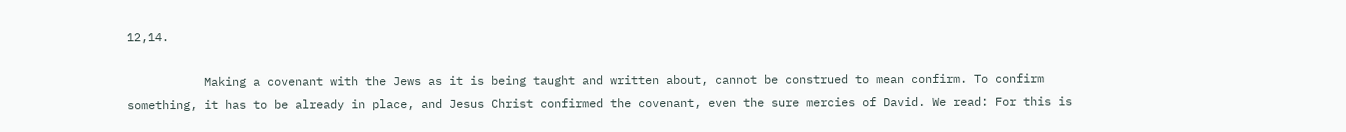12,14.

           Making a covenant with the Jews as it is being taught and written about, cannot be construed to mean confirm. To confirm something, it has to be already in place, and Jesus Christ confirmed the covenant, even the sure mercies of David. We read: For this is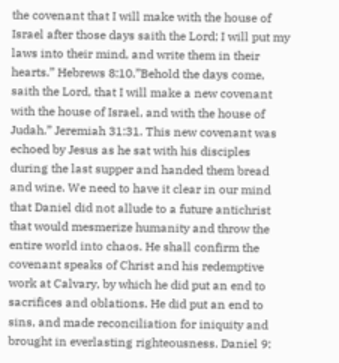the covenant that I will make with the house of Israel after those days saith the Lord; I will put my laws into their mind, and write them in their hearts.” Hebrews 8:10.”Behold the days come, saith the Lord, that I will make a new covenant with the house of Israel, and with the house of Judah.” Jeremiah 31:31. This new covenant was echoed by Jesus as he sat with his disciples during the last supper and handed them bread and wine. We need to have it clear in our mind that Daniel did not allude to a future antichrist that would mesmerize humanity and throw the entire world into chaos. He shall confirm the covenant speaks of Christ and his redemptive work at Calvary, by which he did put an end to sacrifices and oblations. He did put an end to sins, and made reconciliation for iniquity and brought in everlasting righteousness. Daniel 9: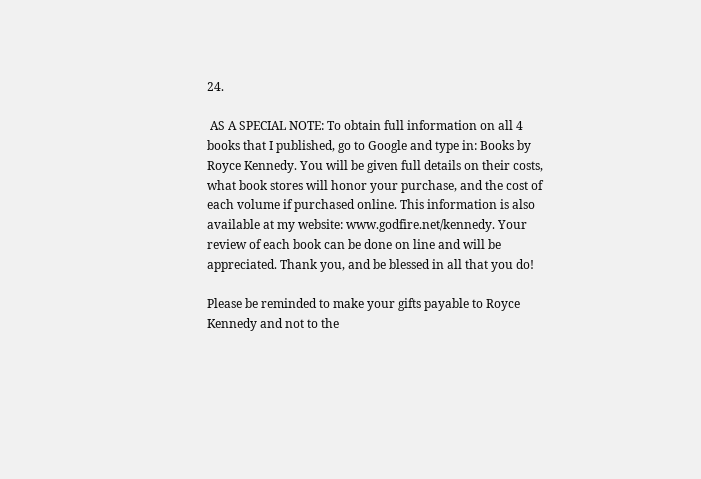24.

 AS A SPECIAL NOTE: To obtain full information on all 4 books that I published, go to Google and type in: Books by Royce Kennedy. You will be given full details on their costs, what book stores will honor your purchase, and the cost of each volume if purchased online. This information is also available at my website: www.godfire.net/kennedy. Your review of each book can be done on line and will be appreciated. Thank you, and be blessed in all that you do!

Please be reminded to make your gifts payable to Royce Kennedy and not to the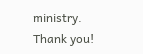ministry. Thank you!